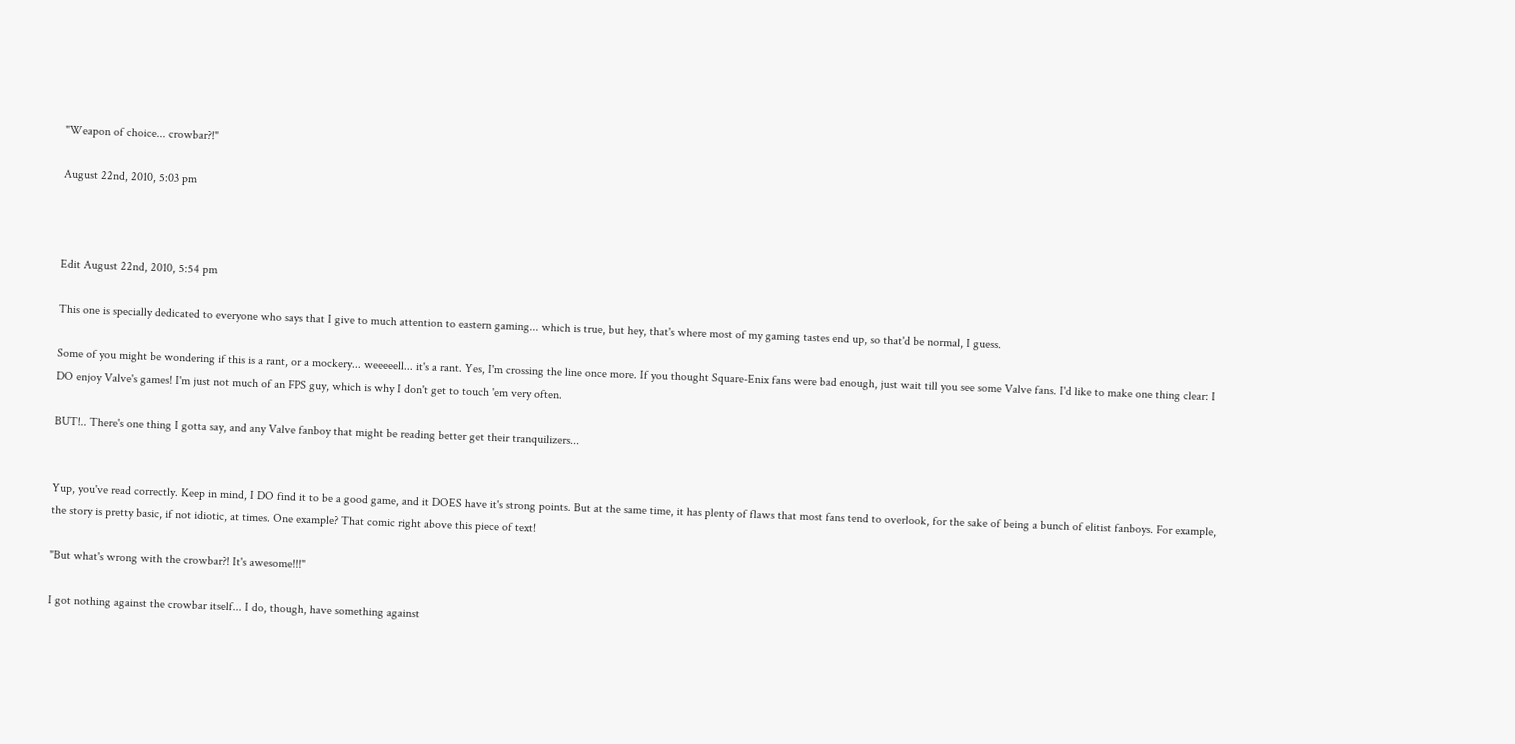"Weapon of choice... crowbar?!"

August 22nd, 2010, 5:03 pm



Edit August 22nd, 2010, 5:54 pm

This one is specially dedicated to everyone who says that I give to much attention to eastern gaming... which is true, but hey, that's where most of my gaming tastes end up, so that'd be normal, I guess.

Some of you might be wondering if this is a rant, or a mockery... weeeeell... it's a rant. Yes, I'm crossing the line once more. If you thought Square-Enix fans were bad enough, just wait till you see some Valve fans. I'd like to make one thing clear: I DO enjoy Valve's games! I'm just not much of an FPS guy, which is why I don't get to touch 'em very often.

BUT!.. There's one thing I gotta say, and any Valve fanboy that might be reading better get their tranquilizers...


Yup, you've read correctly. Keep in mind, I DO find it to be a good game, and it DOES have it's strong points. But at the same time, it has plenty of flaws that most fans tend to overlook, for the sake of being a bunch of elitist fanboys. For example, the story is pretty basic, if not idiotic, at times. One example? That comic right above this piece of text!

"But what's wrong with the crowbar?! It's awesome!!!"

I got nothing against the crowbar itself... I do, though, have something against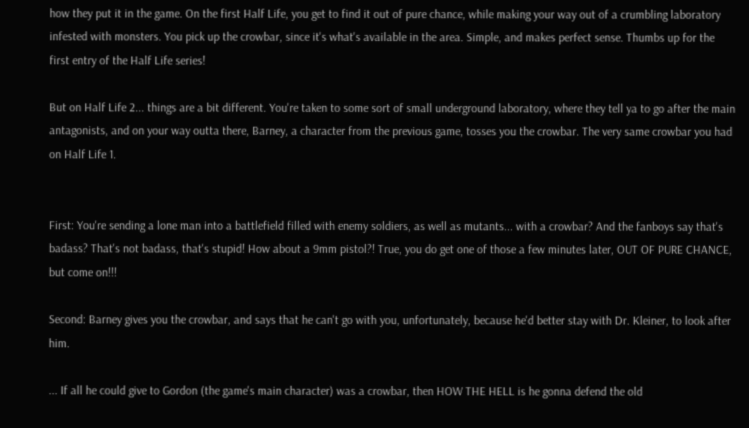how they put it in the game. On the first Half Life, you get to find it out of pure chance, while making your way out of a crumbling laboratory infested with monsters. You pick up the crowbar, since it's what's available in the area. Simple, and makes perfect sense. Thumbs up for the first entry of the Half Life series!

But on Half Life 2... things are a bit different. You're taken to some sort of small underground laboratory, where they tell ya to go after the main antagonists, and on your way outta there, Barney, a character from the previous game, tosses you the crowbar. The very same crowbar you had on Half Life 1.


First: You're sending a lone man into a battlefield filled with enemy soldiers, as well as mutants... with a crowbar? And the fanboys say that's badass? That's not badass, that's stupid! How about a 9mm pistol?! True, you do get one of those a few minutes later, OUT OF PURE CHANCE, but come on!!!

Second: Barney gives you the crowbar, and says that he can't go with you, unfortunately, because he'd better stay with Dr. Kleiner, to look after him.

... If all he could give to Gordon (the game's main character) was a crowbar, then HOW THE HELL is he gonna defend the old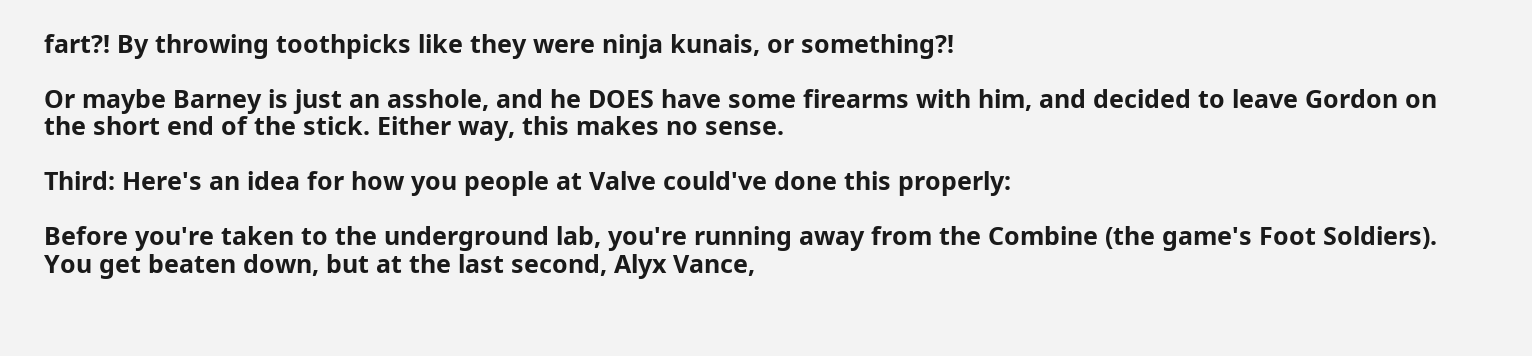fart?! By throwing toothpicks like they were ninja kunais, or something?!

Or maybe Barney is just an asshole, and he DOES have some firearms with him, and decided to leave Gordon on the short end of the stick. Either way, this makes no sense.

Third: Here's an idea for how you people at Valve could've done this properly:

Before you're taken to the underground lab, you're running away from the Combine (the game's Foot Soldiers). You get beaten down, but at the last second, Alyx Vance,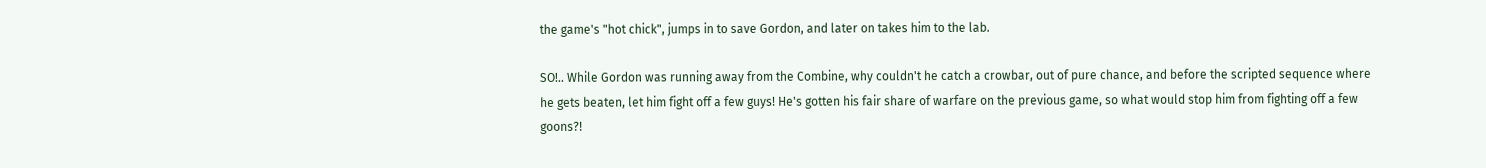the game's "hot chick", jumps in to save Gordon, and later on takes him to the lab.

SO!.. While Gordon was running away from the Combine, why couldn't he catch a crowbar, out of pure chance, and before the scripted sequence where he gets beaten, let him fight off a few guys! He's gotten his fair share of warfare on the previous game, so what would stop him from fighting off a few goons?!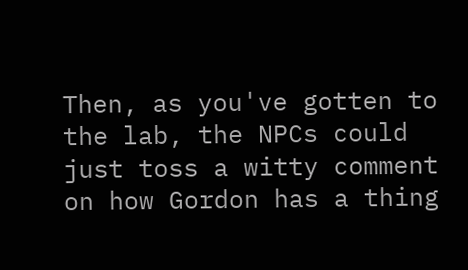Then, as you've gotten to the lab, the NPCs could just toss a witty comment on how Gordon has a thing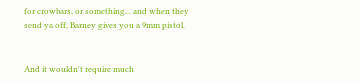for crowbars, or something... and when they send ya off, Barney gives you a 9mm pistol.


And it wouldn't require much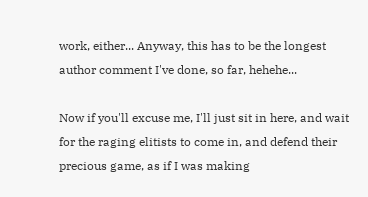work, either... Anyway, this has to be the longest author comment I've done, so far, hehehe...

Now if you'll excuse me, I'll just sit in here, and wait for the raging elitists to come in, and defend their precious game, as if I was making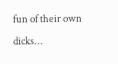fun of their own dicks...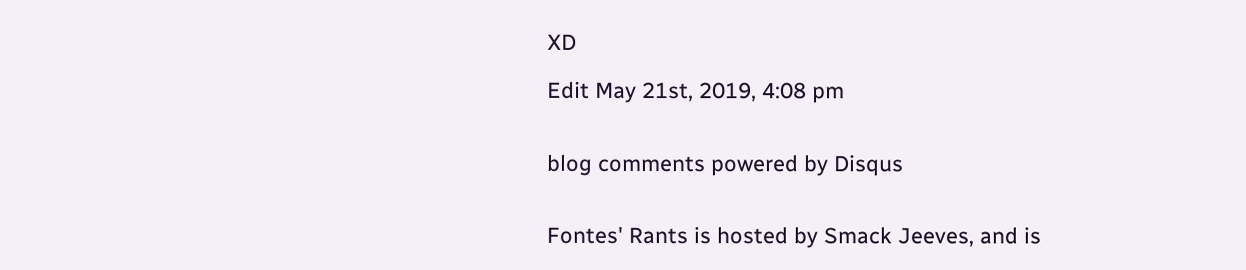XD

Edit May 21st, 2019, 4:08 pm


blog comments powered by Disqus


Fontes' Rants is hosted by Smack Jeeves, and is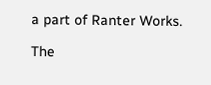a part of Ranter Works.

The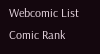Webcomic List Comic Rank